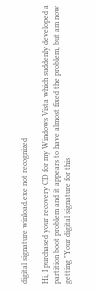digital signature winload.exe not recognized

Hi, I purchased your recovery CD for my Windows Vista which suddenly developed a partition boot problem and it appears to have almost fixed the problem, but am now getting "Your digital signature for this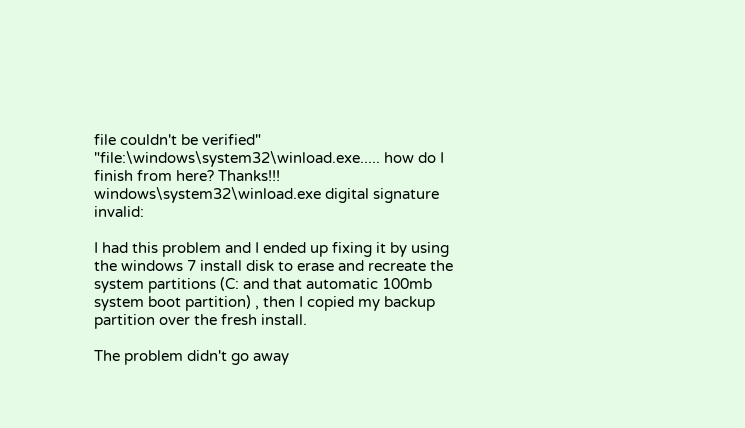file couldn't be verified" "file:\windows\system32\winload.exe..... how do I finish from here? Thanks!!!
windows\system32\winload.exe digital signature invalid:

I had this problem and I ended up fixing it by using the windows 7 install disk to erase and recreate the system partitions (C: and that automatic 100mb system boot partition) , then I copied my backup partition over the fresh install.

The problem didn't go away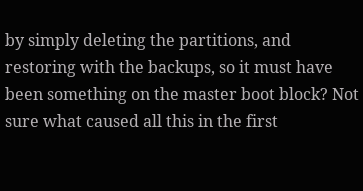by simply deleting the partitions, and restoring with the backups, so it must have been something on the master boot block? Not sure what caused all this in the first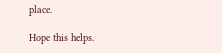place.

Hope this helps.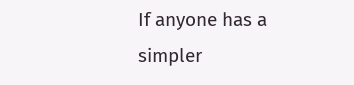If anyone has a simpler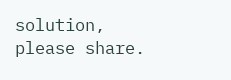solution, please share.